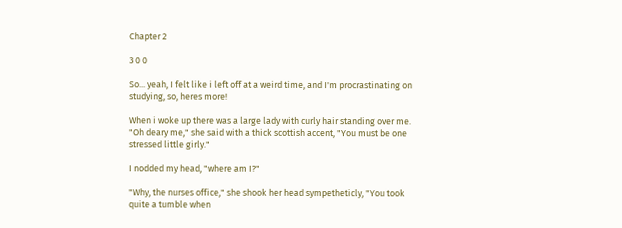Chapter 2

3 0 0

So... yeah, I felt like i left off at a weird time, and I'm procrastinating on studying, so, heres more!

When i woke up there was a large lady with curly hair standing over me. "Oh deary me," she said with a thick scottish accent, "You must be one stressed little girly."

I nodded my head, "where am I?"

"Why, the nurses office," she shook her head sympetheticly, "You took quite a tumble when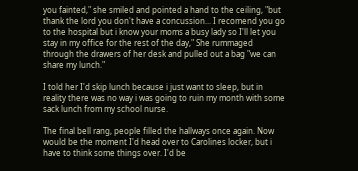you fainted," she smiled and pointed a hand to the ceiling, "but thank the lord you don't have a concussion... I recomend you go to the hospital but i know your moms a busy lady so I'll let you stay in my office for the rest of the day," She rummaged through the drawers of her desk and pulled out a bag "we can share my lunch."

I told her I'd skip lunch because i just want to sleep, but in reality there was no way i was going to ruin my month with some sack lunch from my school nurse.

The final bell rang, people filled the hallways once again. Now would be the moment I'd head over to Carolines locker, but i have to think some things over. I'd be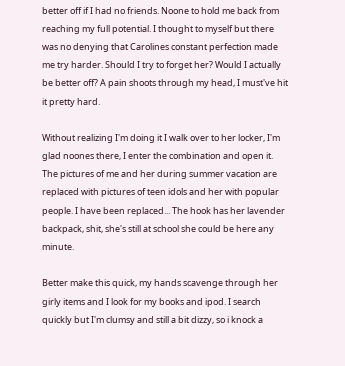better off if I had no friends. Noone to hold me back from reaching my full potential. I thought to myself but there was no denying that Carolines constant perfection made me try harder. Should I try to forget her? Would I actually be better off? A pain shoots through my head, I must've hit it pretty hard.

Without realizing I'm doing it I walk over to her locker, I'm glad noones there, I enter the combination and open it. The pictures of me and her during summer vacation are replaced with pictures of teen idols and her with popular people. I have been replaced... The hook has her lavender backpack, shit, she's still at school she could be here any minute.

Better make this quick, my hands scavenge through her girly items and I look for my books and ipod. I search quickly but I'm clumsy and still a bit dizzy, so i knock a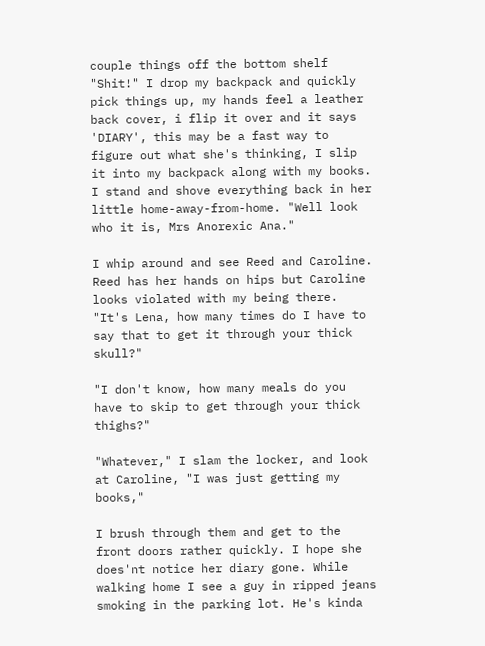couple things off the bottom shelf "Shit!" I drop my backpack and quickly pick things up, my hands feel a leather back cover, i flip it over and it says 'DIARY', this may be a fast way to figure out what she's thinking, I slip it into my backpack along with my books. I stand and shove everything back in her little home-away-from-home. "Well look who it is, Mrs Anorexic Ana."

I whip around and see Reed and Caroline. Reed has her hands on hips but Caroline looks violated with my being there. "It's Lena, how many times do I have to say that to get it through your thick skull?"

"I don't know, how many meals do you have to skip to get through your thick thighs?"

"Whatever," I slam the locker, and look at Caroline, "I was just getting my books,"

I brush through them and get to the front doors rather quickly. I hope she does'nt notice her diary gone. While walking home I see a guy in ripped jeans smoking in the parking lot. He's kinda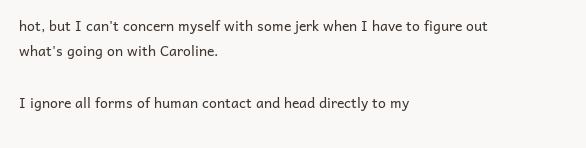hot, but I can't concern myself with some jerk when I have to figure out what's going on with Caroline.

I ignore all forms of human contact and head directly to my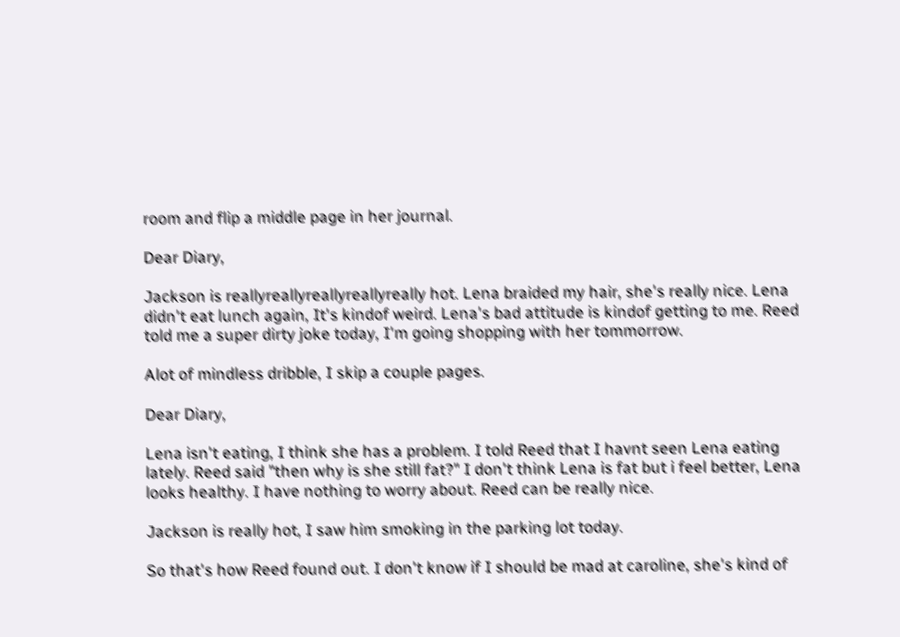room and flip a middle page in her journal.

Dear Diary,

Jackson is reallyreallyreallyreallyreally hot. Lena braided my hair, she's really nice. Lena didn't eat lunch again, It's kindof weird. Lena's bad attitude is kindof getting to me. Reed told me a super dirty joke today, I'm going shopping with her tommorrow.

Alot of mindless dribble, I skip a couple pages.

Dear Diary,

Lena isn't eating, I think she has a problem. I told Reed that I havnt seen Lena eating lately. Reed said "then why is she still fat?" I don't think Lena is fat but i feel better, Lena looks healthy. I have nothing to worry about. Reed can be really nice.

Jackson is really hot, I saw him smoking in the parking lot today.

So that's how Reed found out. I don't know if I should be mad at caroline, she's kind of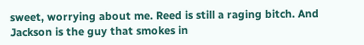sweet, worrying about me. Reed is still a raging bitch. And Jackson is the guy that smokes in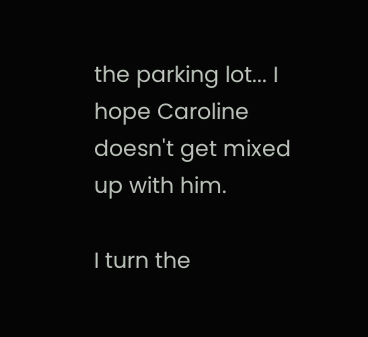the parking lot... I hope Caroline doesn't get mixed up with him.

I turn the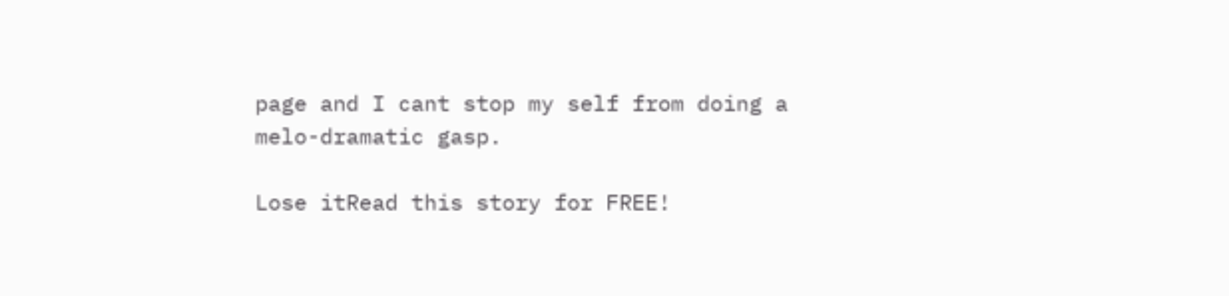page and I cant stop my self from doing a melo-dramatic gasp.

Lose itRead this story for FREE!